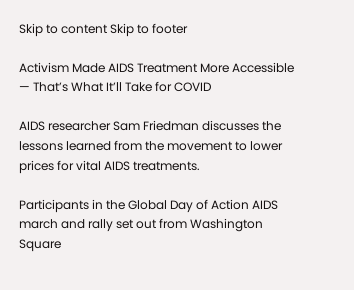Skip to content Skip to footer

Activism Made AIDS Treatment More Accessible — That’s What It’ll Take for COVID

AIDS researcher Sam Friedman discusses the lessons learned from the movement to lower prices for vital AIDS treatments.

Participants in the Global Day of Action AIDS march and rally set out from Washington Square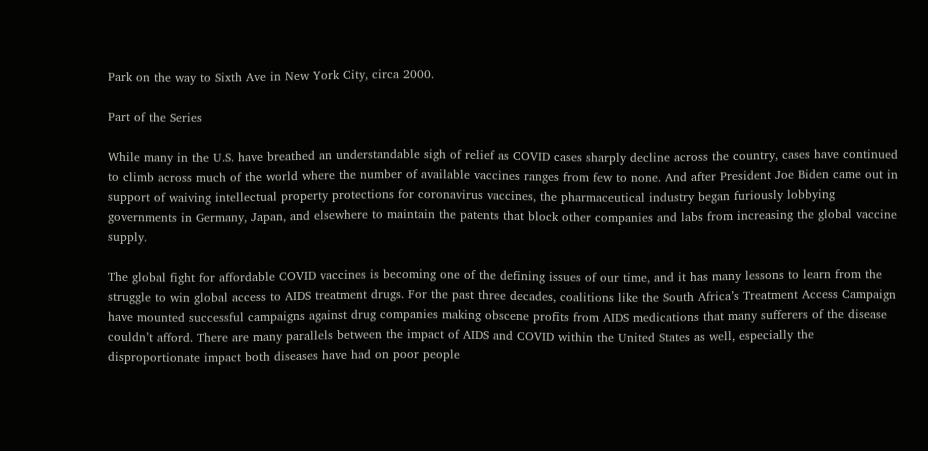Park on the way to Sixth Ave in New York City, circa 2000.

Part of the Series

While many in the U.S. have breathed an understandable sigh of relief as COVID cases sharply decline across the country, cases have continued to climb across much of the world where the number of available vaccines ranges from few to none. And after President Joe Biden came out in support of waiving intellectual property protections for coronavirus vaccines, the pharmaceutical industry began furiously lobbying governments in Germany, Japan, and elsewhere to maintain the patents that block other companies and labs from increasing the global vaccine supply.

The global fight for affordable COVID vaccines is becoming one of the defining issues of our time, and it has many lessons to learn from the struggle to win global access to AIDS treatment drugs. For the past three decades, coalitions like the South Africa’s Treatment Access Campaign have mounted successful campaigns against drug companies making obscene profits from AIDS medications that many sufferers of the disease couldn’t afford. There are many parallels between the impact of AIDS and COVID within the United States as well, especially the disproportionate impact both diseases have had on poor people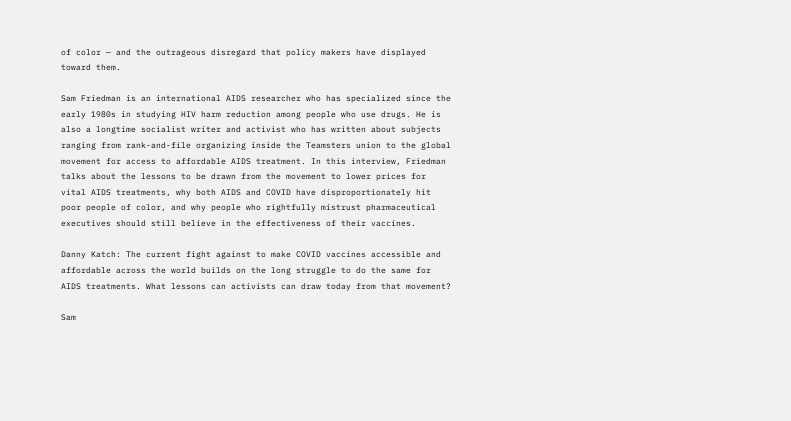of color — and the outrageous disregard that policy makers have displayed toward them.

Sam Friedman is an international AIDS researcher who has specialized since the early 1980s in studying HIV harm reduction among people who use drugs. He is also a longtime socialist writer and activist who has written about subjects ranging from rank-and-file organizing inside the Teamsters union to the global movement for access to affordable AIDS treatment. In this interview, Friedman talks about the lessons to be drawn from the movement to lower prices for vital AIDS treatments, why both AIDS and COVID have disproportionately hit poor people of color, and why people who rightfully mistrust pharmaceutical executives should still believe in the effectiveness of their vaccines.

Danny Katch: The current fight against to make COVID vaccines accessible and affordable across the world builds on the long struggle to do the same for AIDS treatments. What lessons can activists can draw today from that movement?

Sam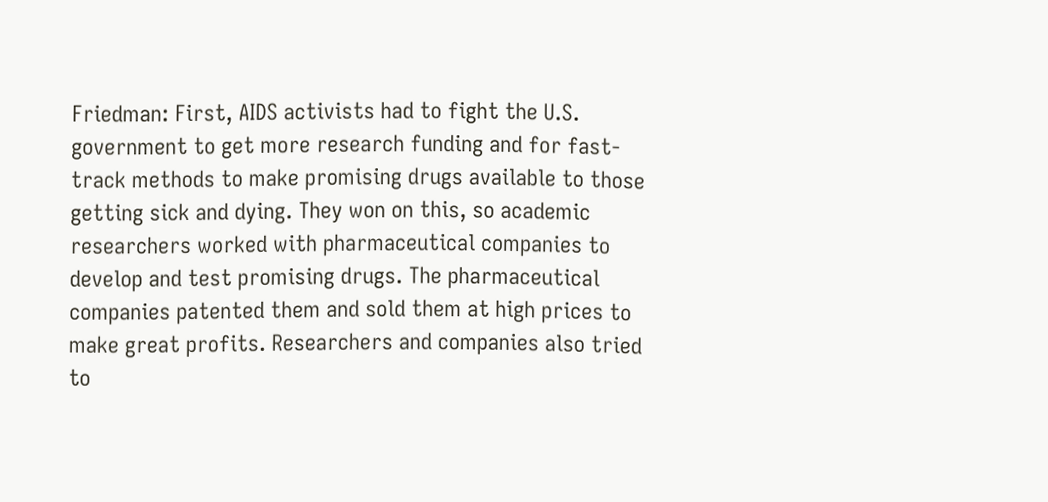Friedman: First, AIDS activists had to fight the U.S. government to get more research funding and for fast-track methods to make promising drugs available to those getting sick and dying. They won on this, so academic researchers worked with pharmaceutical companies to develop and test promising drugs. The pharmaceutical companies patented them and sold them at high prices to make great profits. Researchers and companies also tried to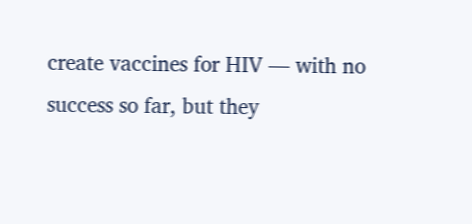create vaccines for HIV — with no success so far, but they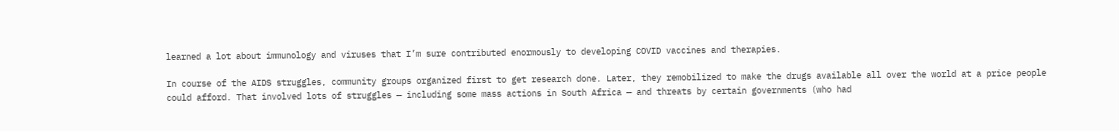learned a lot about immunology and viruses that I’m sure contributed enormously to developing COVID vaccines and therapies.

In course of the AIDS struggles, community groups organized first to get research done. Later, they remobilized to make the drugs available all over the world at a price people could afford. That involved lots of struggles — including some mass actions in South Africa — and threats by certain governments (who had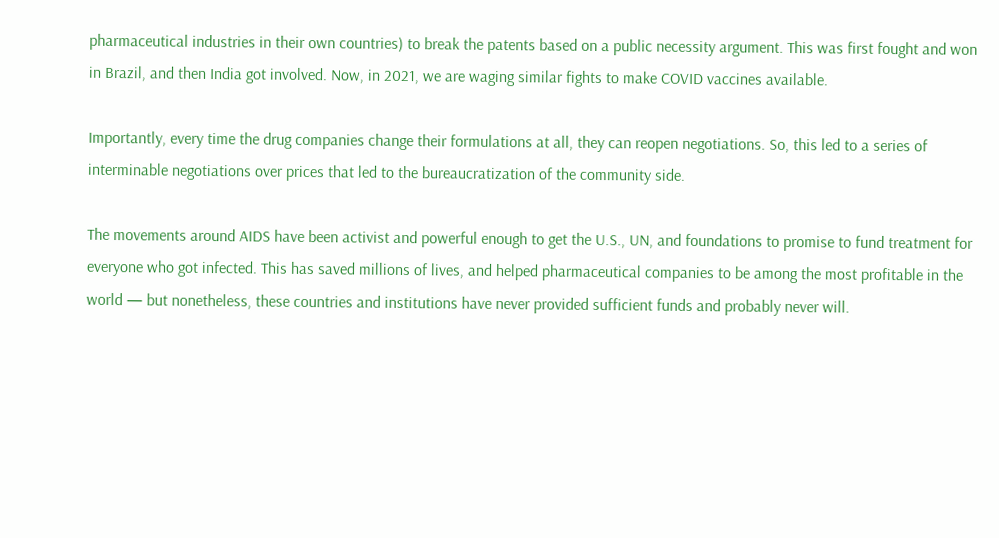pharmaceutical industries in their own countries) to break the patents based on a public necessity argument. This was first fought and won in Brazil, and then India got involved. Now, in 2021, we are waging similar fights to make COVID vaccines available.

Importantly, every time the drug companies change their formulations at all, they can reopen negotiations. So, this led to a series of interminable negotiations over prices that led to the bureaucratization of the community side.

The movements around AIDS have been activist and powerful enough to get the U.S., UN, and foundations to promise to fund treatment for everyone who got infected. This has saved millions of lives, and helped pharmaceutical companies to be among the most profitable in the world — but nonetheless, these countries and institutions have never provided sufficient funds and probably never will.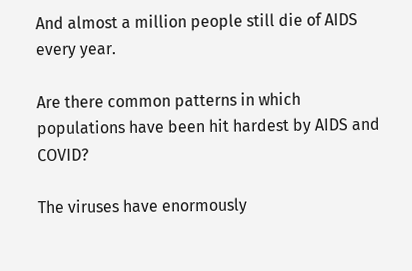And almost a million people still die of AIDS every year.

Are there common patterns in which populations have been hit hardest by AIDS and COVID?

The viruses have enormously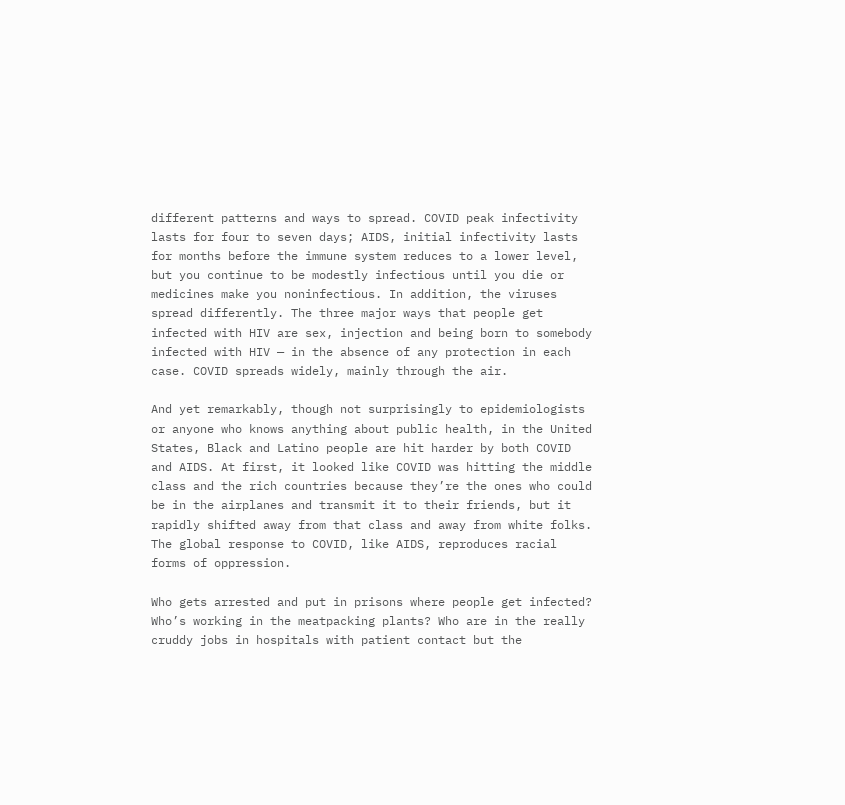different patterns and ways to spread. COVID peak infectivity lasts for four to seven days; AIDS, initial infectivity lasts for months before the immune system reduces to a lower level, but you continue to be modestly infectious until you die or medicines make you noninfectious. In addition, the viruses spread differently. The three major ways that people get infected with HIV are sex, injection and being born to somebody infected with HIV — in the absence of any protection in each case. COVID spreads widely, mainly through the air.

And yet remarkably, though not surprisingly to epidemiologists or anyone who knows anything about public health, in the United States, Black and Latino people are hit harder by both COVID and AIDS. At first, it looked like COVID was hitting the middle class and the rich countries because they’re the ones who could be in the airplanes and transmit it to their friends, but it rapidly shifted away from that class and away from white folks. The global response to COVID, like AIDS, reproduces racial forms of oppression.

Who gets arrested and put in prisons where people get infected? Who’s working in the meatpacking plants? Who are in the really cruddy jobs in hospitals with patient contact but the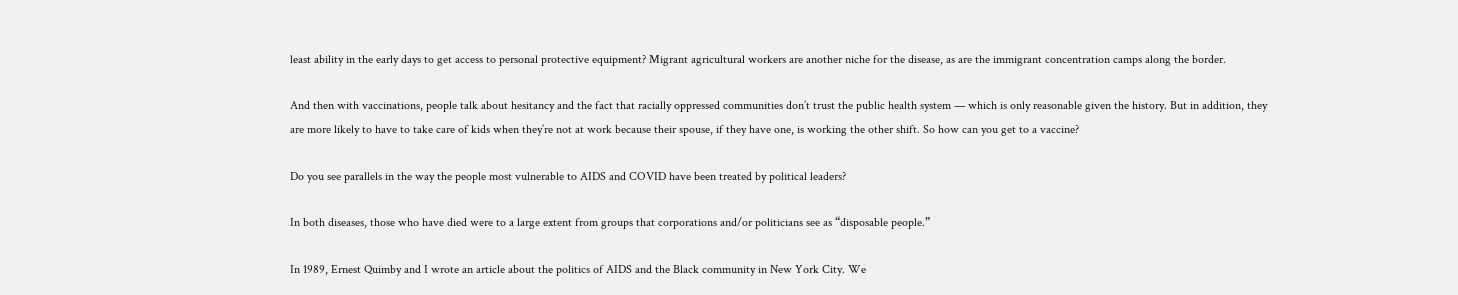least ability in the early days to get access to personal protective equipment? Migrant agricultural workers are another niche for the disease, as are the immigrant concentration camps along the border.

And then with vaccinations, people talk about hesitancy and the fact that racially oppressed communities don’t trust the public health system — which is only reasonable given the history. But in addition, they are more likely to have to take care of kids when they’re not at work because their spouse, if they have one, is working the other shift. So how can you get to a vaccine?

Do you see parallels in the way the people most vulnerable to AIDS and COVID have been treated by political leaders?

In both diseases, those who have died were to a large extent from groups that corporations and/or politicians see as “disposable people.”

In 1989, Ernest Quimby and I wrote an article about the politics of AIDS and the Black community in New York City. We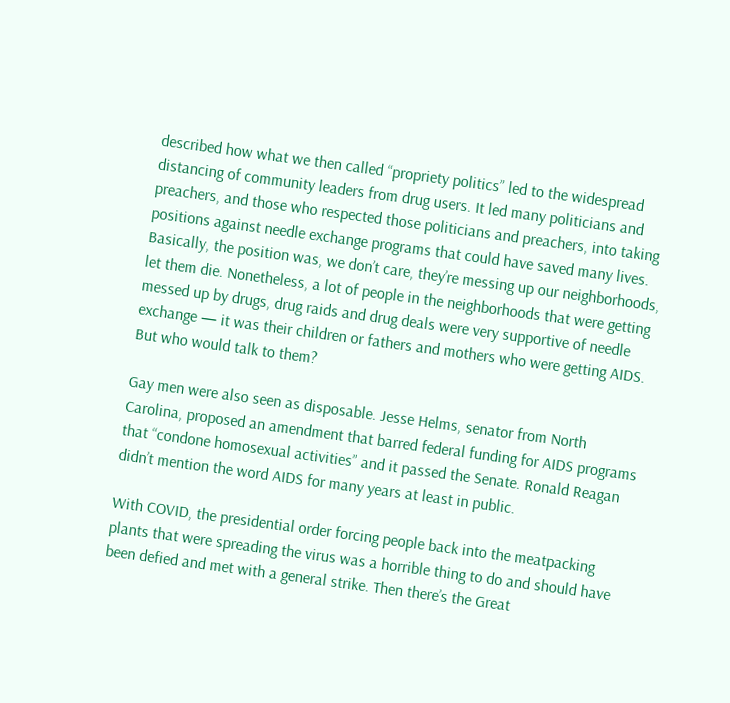described how what we then called “propriety politics” led to the widespread distancing of community leaders from drug users. It led many politicians and preachers, and those who respected those politicians and preachers, into taking positions against needle exchange programs that could have saved many lives. Basically, the position was, we don’t care, they’re messing up our neighborhoods, let them die. Nonetheless, a lot of people in the neighborhoods that were getting messed up by drugs, drug raids and drug deals were very supportive of needle exchange — it was their children or fathers and mothers who were getting AIDS. But who would talk to them?

Gay men were also seen as disposable. Jesse Helms, senator from North Carolina, proposed an amendment that barred federal funding for AIDS programs that “condone homosexual activities” and it passed the Senate. Ronald Reagan didn’t mention the word AIDS for many years at least in public.

With COVID, the presidential order forcing people back into the meatpacking plants that were spreading the virus was a horrible thing to do and should have been defied and met with a general strike. Then there’s the Great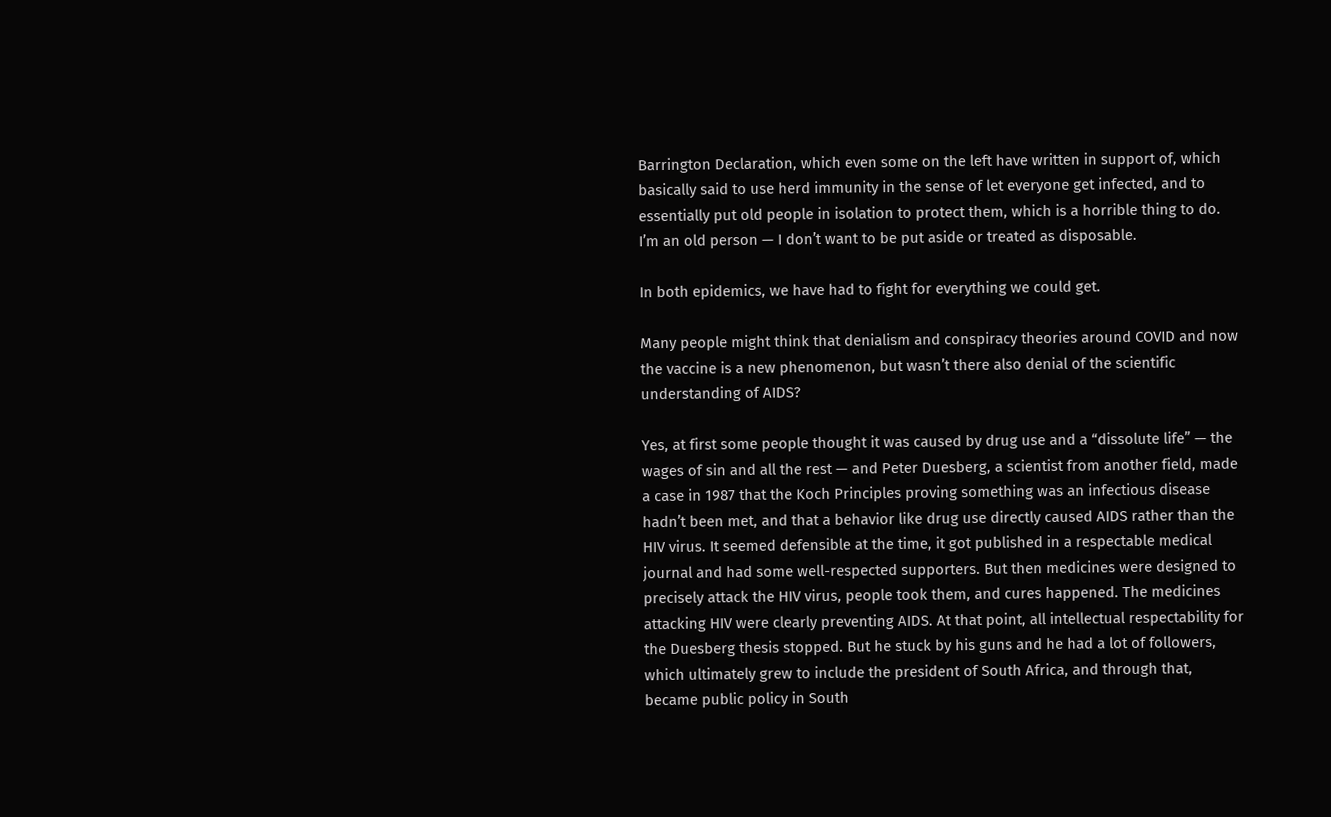Barrington Declaration, which even some on the left have written in support of, which basically said to use herd immunity in the sense of let everyone get infected, and to essentially put old people in isolation to protect them, which is a horrible thing to do. I’m an old person — I don’t want to be put aside or treated as disposable.

In both epidemics, we have had to fight for everything we could get.

Many people might think that denialism and conspiracy theories around COVID and now the vaccine is a new phenomenon, but wasn’t there also denial of the scientific understanding of AIDS?

Yes, at first some people thought it was caused by drug use and a “dissolute life” — the wages of sin and all the rest — and Peter Duesberg, a scientist from another field, made a case in 1987 that the Koch Principles proving something was an infectious disease hadn’t been met, and that a behavior like drug use directly caused AIDS rather than the HIV virus. It seemed defensible at the time, it got published in a respectable medical journal and had some well-respected supporters. But then medicines were designed to precisely attack the HIV virus, people took them, and cures happened. The medicines attacking HIV were clearly preventing AIDS. At that point, all intellectual respectability for the Duesberg thesis stopped. But he stuck by his guns and he had a lot of followers, which ultimately grew to include the president of South Africa, and through that, became public policy in South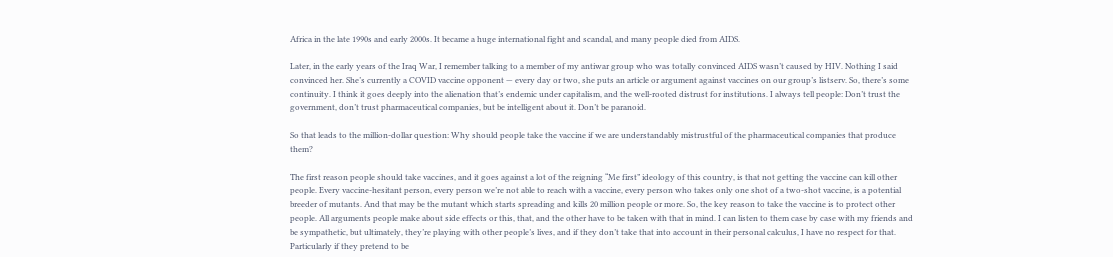Africa in the late 1990s and early 2000s. It became a huge international fight and scandal, and many people died from AIDS.

Later, in the early years of the Iraq War, I remember talking to a member of my antiwar group who was totally convinced AIDS wasn’t caused by HIV. Nothing I said convinced her. She’s currently a COVID vaccine opponent — every day or two, she puts an article or argument against vaccines on our group’s listserv. So, there’s some continuity. I think it goes deeply into the alienation that’s endemic under capitalism, and the well-rooted distrust for institutions. I always tell people: Don’t trust the government, don’t trust pharmaceutical companies, but be intelligent about it. Don’t be paranoid.

So that leads to the million-dollar question: Why should people take the vaccine if we are understandably mistrustful of the pharmaceutical companies that produce them?

The first reason people should take vaccines, and it goes against a lot of the reigning “Me first” ideology of this country, is that not getting the vaccine can kill other people. Every vaccine-hesitant person, every person we’re not able to reach with a vaccine, every person who takes only one shot of a two-shot vaccine, is a potential breeder of mutants. And that may be the mutant which starts spreading and kills 20 million people or more. So, the key reason to take the vaccine is to protect other people. All arguments people make about side effects or this, that, and the other have to be taken with that in mind. I can listen to them case by case with my friends and be sympathetic, but ultimately, they’re playing with other people’s lives, and if they don’t take that into account in their personal calculus, I have no respect for that. Particularly if they pretend to be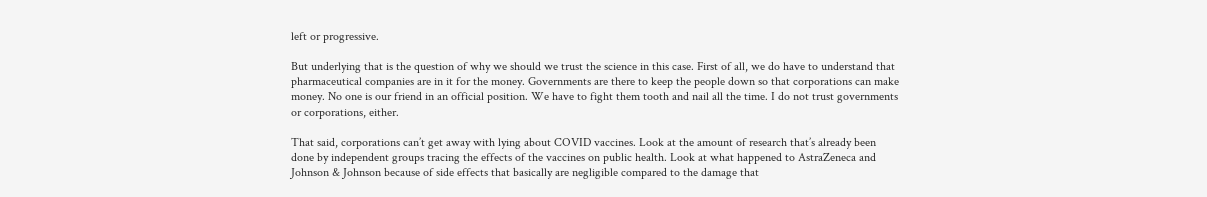left or progressive.

But underlying that is the question of why we should we trust the science in this case. First of all, we do have to understand that pharmaceutical companies are in it for the money. Governments are there to keep the people down so that corporations can make money. No one is our friend in an official position. We have to fight them tooth and nail all the time. I do not trust governments or corporations, either.

That said, corporations can’t get away with lying about COVID vaccines. Look at the amount of research that’s already been done by independent groups tracing the effects of the vaccines on public health. Look at what happened to AstraZeneca and Johnson & Johnson because of side effects that basically are negligible compared to the damage that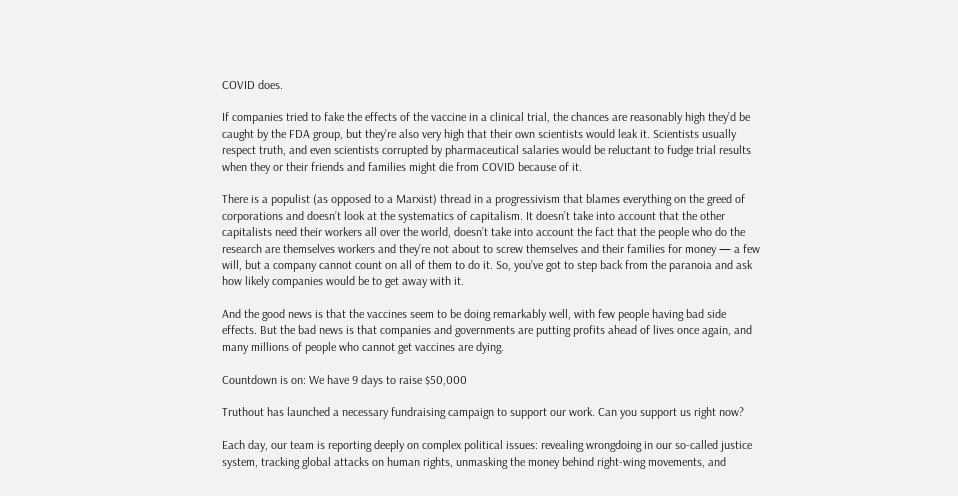COVID does.

If companies tried to fake the effects of the vaccine in a clinical trial, the chances are reasonably high they’d be caught by the FDA group, but they’re also very high that their own scientists would leak it. Scientists usually respect truth, and even scientists corrupted by pharmaceutical salaries would be reluctant to fudge trial results when they or their friends and families might die from COVID because of it.

There is a populist (as opposed to a Marxist) thread in a progressivism that blames everything on the greed of corporations and doesn’t look at the systematics of capitalism. It doesn’t take into account that the other capitalists need their workers all over the world, doesn’t take into account the fact that the people who do the research are themselves workers and they’re not about to screw themselves and their families for money — a few will, but a company cannot count on all of them to do it. So, you’ve got to step back from the paranoia and ask how likely companies would be to get away with it.

And the good news is that the vaccines seem to be doing remarkably well, with few people having bad side effects. But the bad news is that companies and governments are putting profits ahead of lives once again, and many millions of people who cannot get vaccines are dying.

Countdown is on: We have 9 days to raise $50,000

Truthout has launched a necessary fundraising campaign to support our work. Can you support us right now?

Each day, our team is reporting deeply on complex political issues: revealing wrongdoing in our so-called justice system, tracking global attacks on human rights, unmasking the money behind right-wing movements, and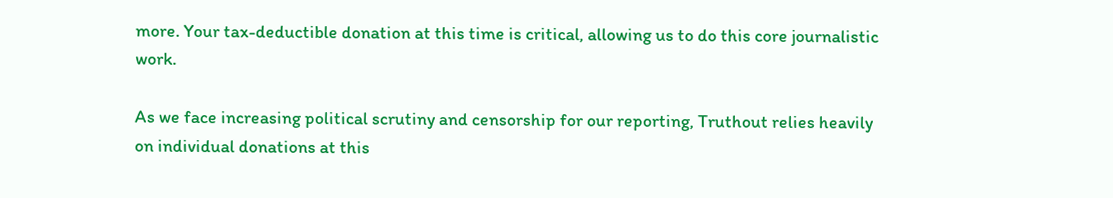more. Your tax-deductible donation at this time is critical, allowing us to do this core journalistic work.

As we face increasing political scrutiny and censorship for our reporting, Truthout relies heavily on individual donations at this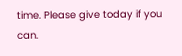time. Please give today if you can.